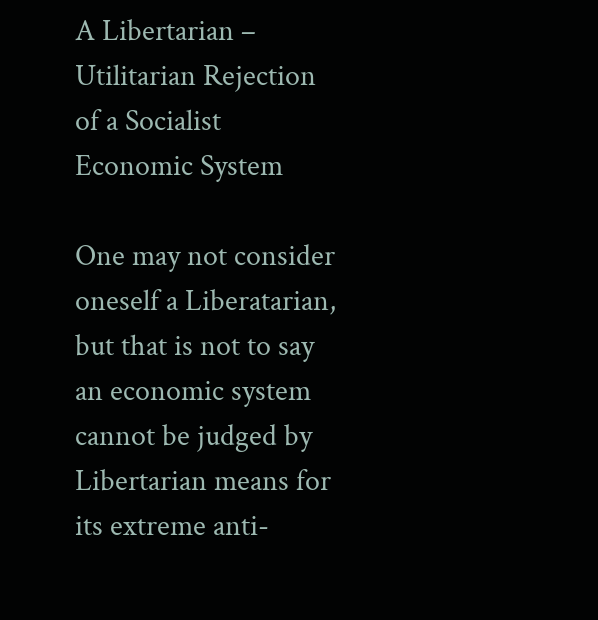A Libertarian – Utilitarian Rejection of a Socialist Economic System

One may not consider oneself a Liberatarian, but that is not to say an economic system cannot be judged by Libertarian means for its extreme anti-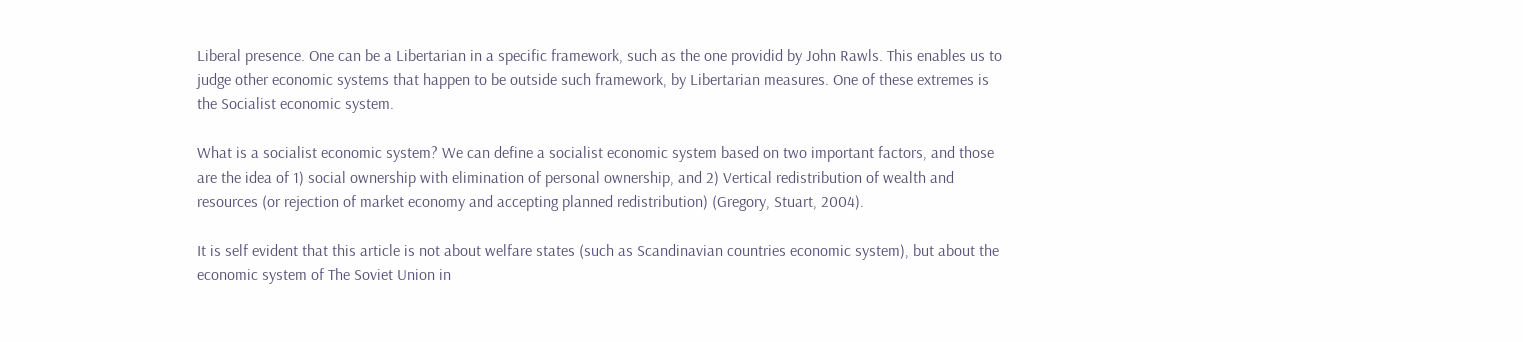Liberal presence. One can be a Libertarian in a specific framework, such as the one providid by John Rawls. This enables us to judge other economic systems that happen to be outside such framework, by Libertarian measures. One of these extremes is the Socialist economic system.

What is a socialist economic system? We can define a socialist economic system based on two important factors, and those are the idea of 1) social ownership with elimination of personal ownership, and 2) Vertical redistribution of wealth and resources (or rejection of market economy and accepting planned redistribution) (Gregory, Stuart, 2004).

It is self evident that this article is not about welfare states (such as Scandinavian countries economic system), but about the economic system of The Soviet Union in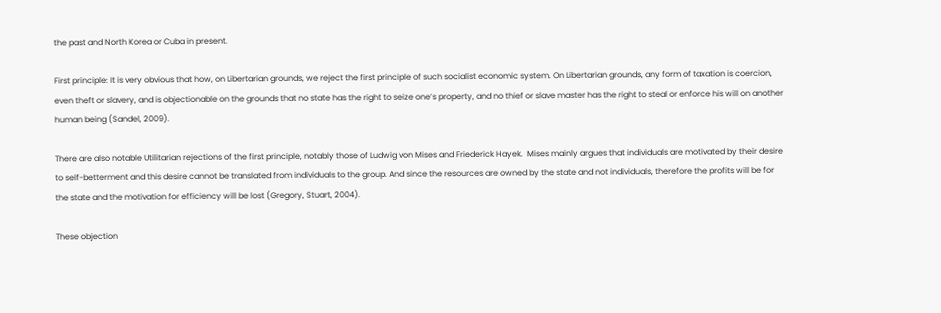the past and North Korea or Cuba in present.

First principle: It is very obvious that how, on Libertarian grounds, we reject the first principle of such socialist economic system. On Libertarian grounds, any form of taxation is coercion, even theft or slavery, and is objectionable on the grounds that no state has the right to seize one’s property, and no thief or slave master has the right to steal or enforce his will on another human being (Sandel, 2009).

There are also notable Utilitarian rejections of the first principle, notably those of Ludwig von Mises and Friederick Hayek.  Mises mainly argues that individuals are motivated by their desire to self-betterment and this desire cannot be translated from individuals to the group. And since the resources are owned by the state and not individuals, therefore the profits will be for the state and the motivation for efficiency will be lost (Gregory, Stuart, 2004).

These objection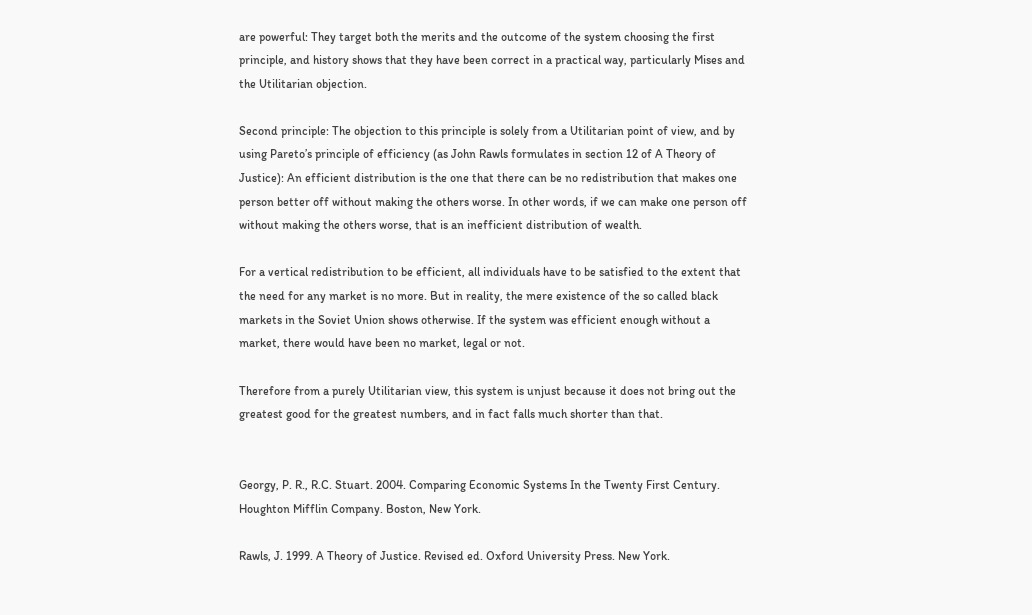are powerful: They target both the merits and the outcome of the system choosing the first principle, and history shows that they have been correct in a practical way, particularly Mises and the Utilitarian objection.

Second principle: The objection to this principle is solely from a Utilitarian point of view, and by using Pareto’s principle of efficiency (as John Rawls formulates in section 12 of A Theory of Justice): An efficient distribution is the one that there can be no redistribution that makes one person better off without making the others worse. In other words, if we can make one person off without making the others worse, that is an inefficient distribution of wealth.

For a vertical redistribution to be efficient, all individuals have to be satisfied to the extent that the need for any market is no more. But in reality, the mere existence of the so called black markets in the Soviet Union shows otherwise. If the system was efficient enough without a market, there would have been no market, legal or not.

Therefore from a purely Utilitarian view, this system is unjust because it does not bring out the greatest good for the greatest numbers, and in fact falls much shorter than that.


Georgy, P. R., R.C. Stuart. 2004. Comparing Economic Systems In the Twenty First Century. Houghton Mifflin Company. Boston, New York.

Rawls, J. 1999. A Theory of Justice. Revised ed. Oxford University Press. New York.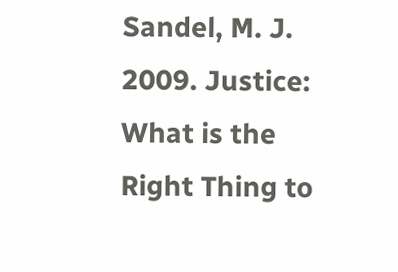Sandel, M. J. 2009. Justice: What is the Right Thing to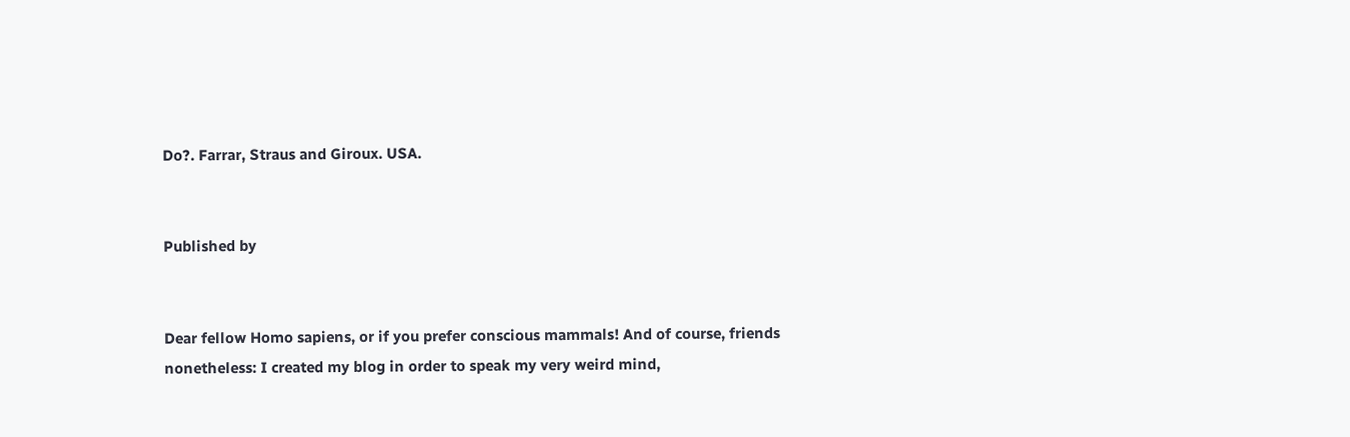Do?. Farrar, Straus and Giroux. USA.


Published by


Dear fellow Homo sapiens, or if you prefer conscious mammals! And of course, friends nonetheless: I created my blog in order to speak my very weird mind,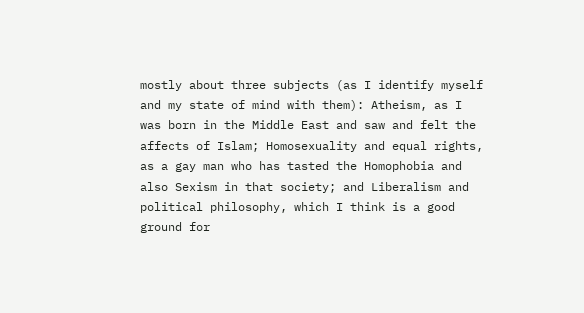mostly about three subjects (as I identify myself and my state of mind with them): Atheism, as I was born in the Middle East and saw and felt the affects of Islam; Homosexuality and equal rights, as a gay man who has tasted the Homophobia and also Sexism in that society; and Liberalism and political philosophy, which I think is a good ground for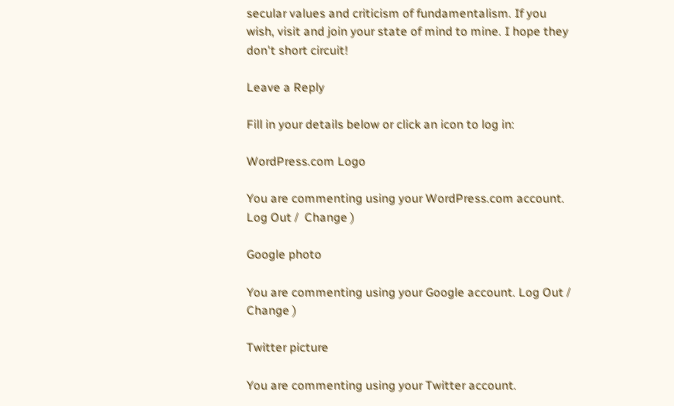secular values and criticism of fundamentalism. If you wish, visit and join your state of mind to mine. I hope they don't short circuit!

Leave a Reply

Fill in your details below or click an icon to log in:

WordPress.com Logo

You are commenting using your WordPress.com account. Log Out /  Change )

Google photo

You are commenting using your Google account. Log Out /  Change )

Twitter picture

You are commenting using your Twitter account.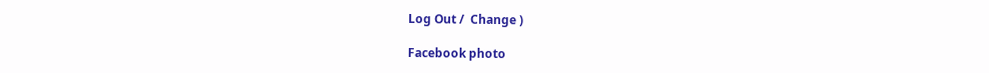Log Out /  Change )

Facebook photo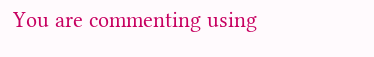You are commenting using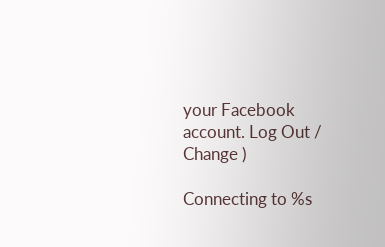your Facebook account. Log Out /  Change )

Connecting to %s